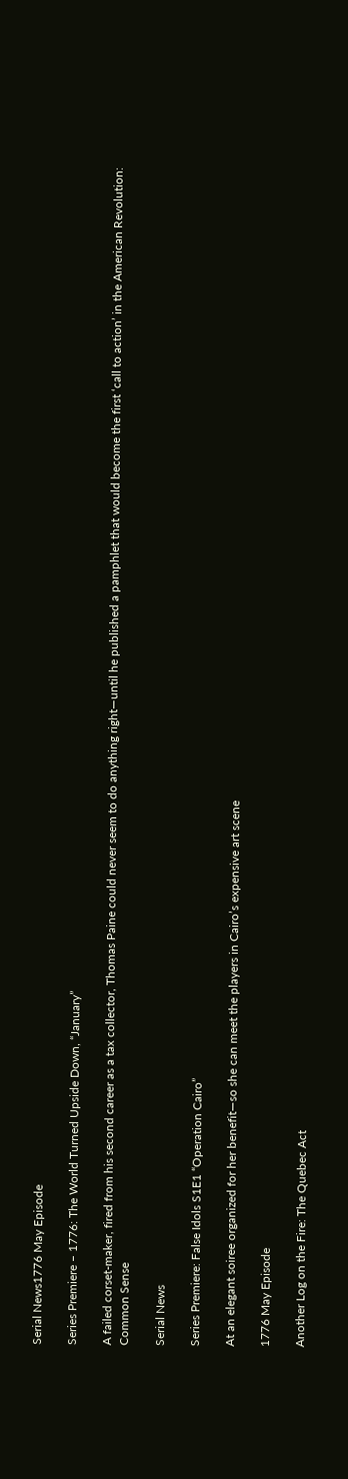Serial News1776 May Episode

Series Premiere – 1776: The World Turned Upside Down, “January”

A failed corset-maker, fired from his second career as a tax collector, Thomas Paine could never seem to do anything right—until he published a pamphlet that would become the first ‘call to action’ in the American Revolution: Common Sense

Serial News

Series Premiere: False Idols S1E1 “Operation Cairo”

At an elegant soiree organized for her benefit—so she can meet the players in Cairo’s expensive art scene

1776 May Episode

Another Log on the Fire: The Quebec Act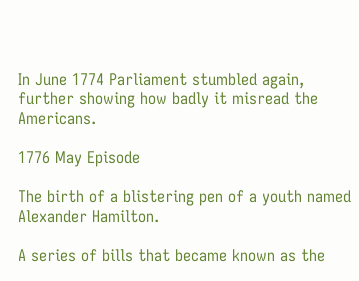In June 1774 Parliament stumbled again, further showing how badly it misread the Americans.

1776 May Episode

The birth of a blistering pen of a youth named Alexander Hamilton.

A series of bills that became known as the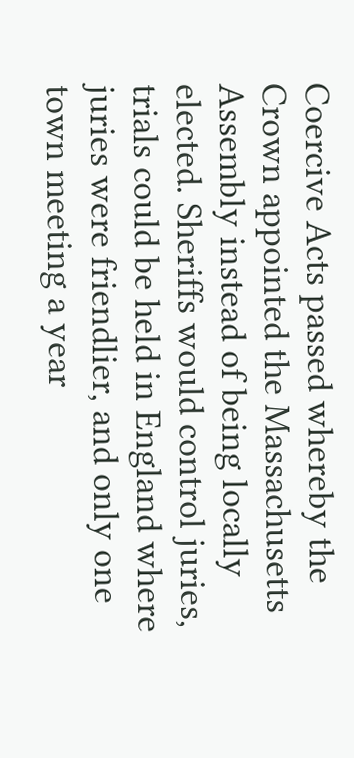Coercive Acts passed whereby the Crown appointed the Massachusetts Assembly instead of being locally elected. Sheriffs would control juries, trials could be held in England where juries were friendlier, and only one town meeting a year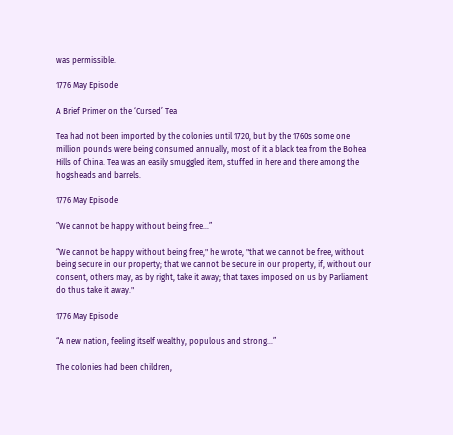was permissible.

1776 May Episode

A Brief Primer on the ‘Cursed’ Tea

Tea had not been imported by the colonies until 1720, but by the 1760s some one million pounds were being consumed annually, most of it a black tea from the Bohea Hills of China. Tea was an easily smuggled item, stuffed in here and there among the hogsheads and barrels.

1776 May Episode

”We cannot be happy without being free…”

“We cannot be happy without being free," he wrote, "that we cannot be free, without being secure in our property; that we cannot be secure in our property, if, without our consent, others may, as by right, take it away; that taxes imposed on us by Parliament do thus take it away."

1776 May Episode

“A new nation, feeling itself wealthy, populous and strong…”

The colonies had been children,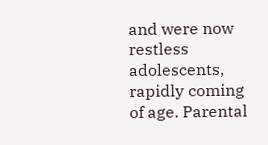and were now restless adolescents, rapidly coming of age. Parental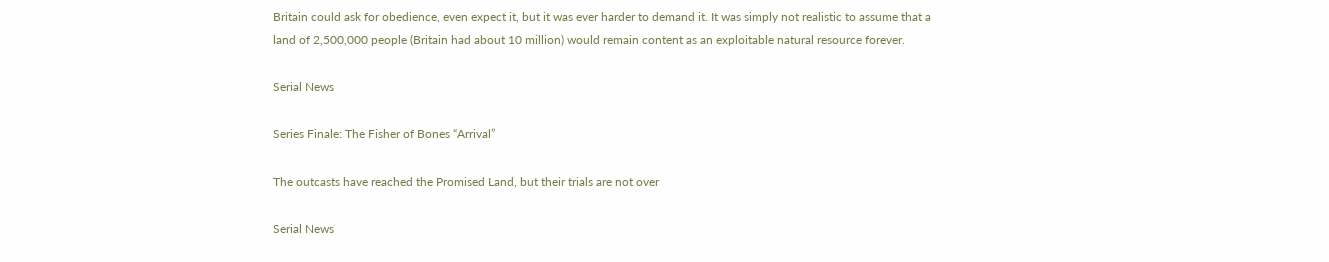Britain could ask for obedience, even expect it, but it was ever harder to demand it. It was simply not realistic to assume that a land of 2,500,000 people (Britain had about 10 million) would remain content as an exploitable natural resource forever.

Serial News

Series Finale: The Fisher of Bones “Arrival”

The outcasts have reached the Promised Land, but their trials are not over

Serial News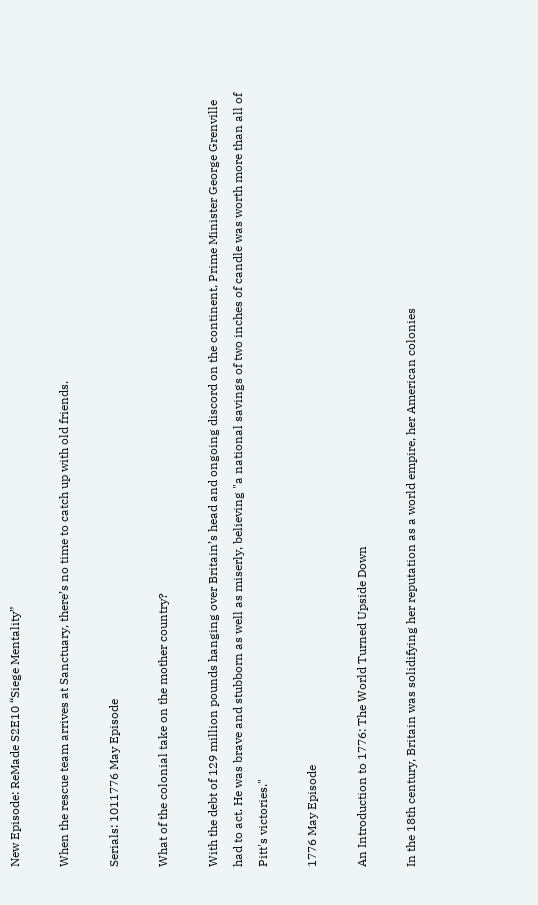New Episode: ReMade S2E10 “Siege Mentality”

When the rescue team arrives at Sanctuary, there’s no time to catch up with old friends.

Serials: 1011776 May Episode

What of the colonial take on the mother country?

With the debt of 129 million pounds hanging over Britain’s head and ongoing discord on the continent, Prime Minister George Grenville had to act. He was brave and stubborn as well as miserly, believing "a national savings of two inches of candle was worth more than all of Pitt's victories."

1776 May Episode

An Introduction to 1776: The World Turned Upside Down

In the 18th century, Britain was solidifying her reputation as a world empire, her American colonies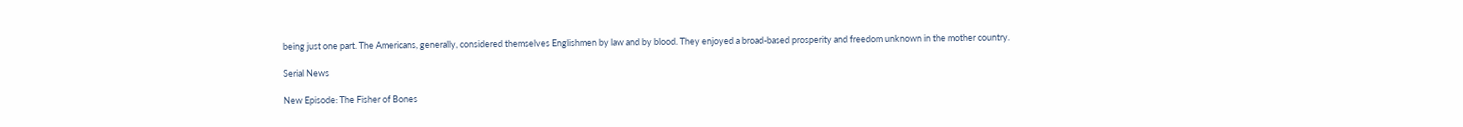being just one part. The Americans, generally, considered themselves Englishmen by law and by blood. They enjoyed a broad-based prosperity and freedom unknown in the mother country.

Serial News

New Episode: The Fisher of Bones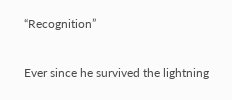“Recognition”

Ever since he survived the lightning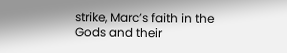strike, Marc’s faith in the Gods and their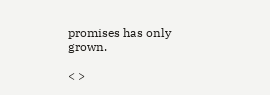promises has only grown.

< >